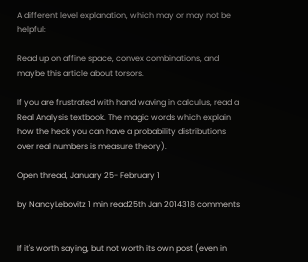A different level explanation, which may or may not be helpful:

Read up on affine space, convex combinations, and maybe this article about torsors.

If you are frustrated with hand waving in calculus, read a Real Analysis textbook. The magic words which explain how the heck you can have a probability distributions over real numbers is measure theory).

Open thread, January 25- February 1

by NancyLebovitz 1 min read25th Jan 2014318 comments


If it's worth saying, but not worth its own post (even in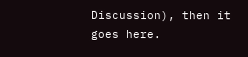Discussion), then it goes here.